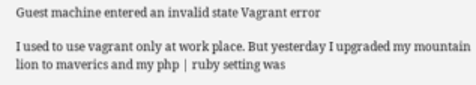Guest machine entered an invalid state Vagrant error

I used to use vagrant only at work place. But yesterday I upgraded my mountain lion to maverics and my php | ruby setting was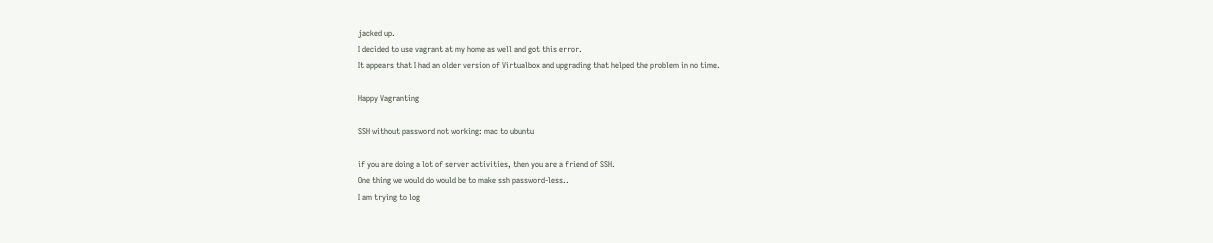jacked up.
I decided to use vagrant at my home as well and got this error.
It appears that I had an older version of Virtualbox and upgrading that helped the problem in no time.

Happy Vagranting

SSH without password not working: mac to ubuntu

if you are doing a lot of server activities, then you are a friend of SSH.
One thing we would do would be to make ssh password-less..
I am trying to log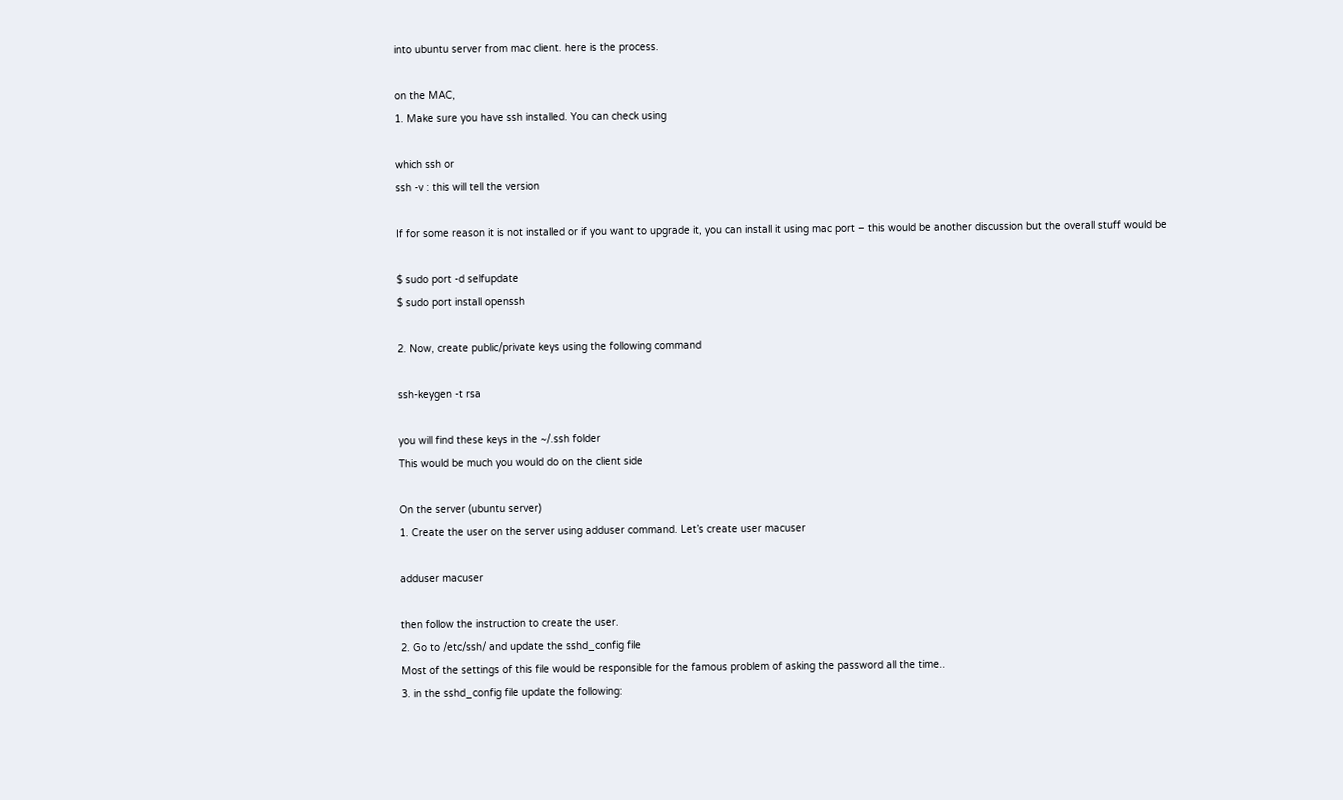into ubuntu server from mac client. here is the process.

on the MAC,
1. Make sure you have ssh installed. You can check using

which ssh or
ssh -v : this will tell the version

If for some reason it is not installed or if you want to upgrade it, you can install it using mac port – this would be another discussion but the overall stuff would be

$ sudo port -d selfupdate
$ sudo port install openssh

2. Now, create public/private keys using the following command

ssh-keygen -t rsa

you will find these keys in the ~/.ssh folder
This would be much you would do on the client side

On the server (ubuntu server)
1. Create the user on the server using adduser command. Let’s create user macuser

adduser macuser

then follow the instruction to create the user.
2. Go to /etc/ssh/ and update the sshd_config file
Most of the settings of this file would be responsible for the famous problem of asking the password all the time..
3. in the sshd_config file update the following: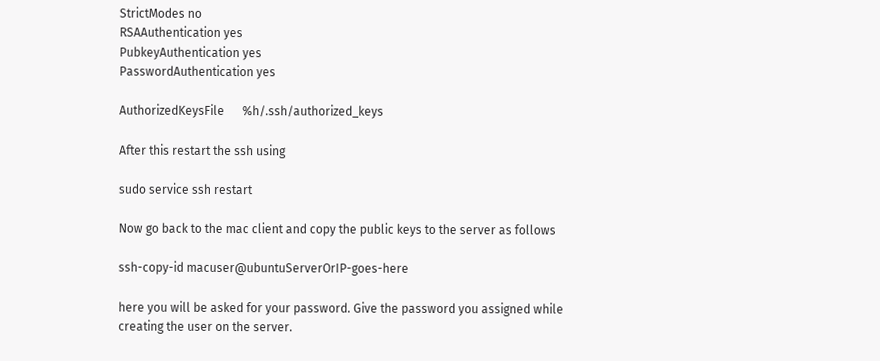StrictModes no
RSAAuthentication yes
PubkeyAuthentication yes
PasswordAuthentication yes

AuthorizedKeysFile      %h/.ssh/authorized_keys

After this restart the ssh using

sudo service ssh restart

Now go back to the mac client and copy the public keys to the server as follows

ssh-copy-id macuser@ubuntuServerOrIP-goes-here

here you will be asked for your password. Give the password you assigned while creating the user on the server.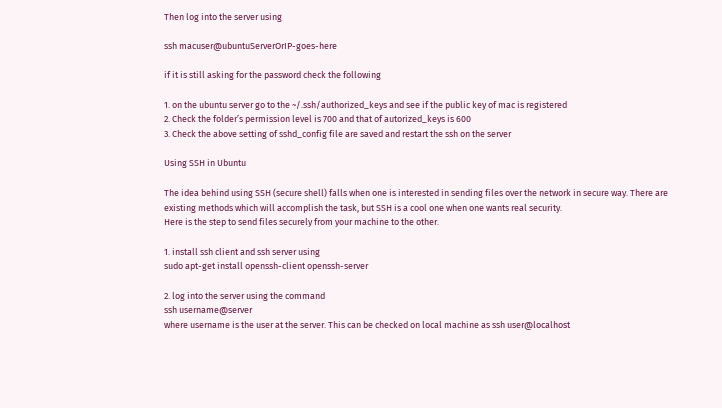Then log into the server using

ssh macuser@ubuntuServerOrIP-goes-here

if it is still asking for the password check the following

1. on the ubuntu server go to the ~/.ssh/authorized_keys and see if the public key of mac is registered
2. Check the folder’s permission level is 700 and that of autorized_keys is 600
3. Check the above setting of sshd_config file are saved and restart the ssh on the server

Using SSH in Ubuntu

The idea behind using SSH (secure shell) falls when one is interested in sending files over the network in secure way. There are existing methods which will accomplish the task, but SSH is a cool one when one wants real security.
Here is the step to send files securely from your machine to the other.

1. install ssh client and ssh server using
sudo apt-get install openssh-client openssh-server

2. log into the server using the command
ssh username@server
where username is the user at the server. This can be checked on local machine as ssh user@localhost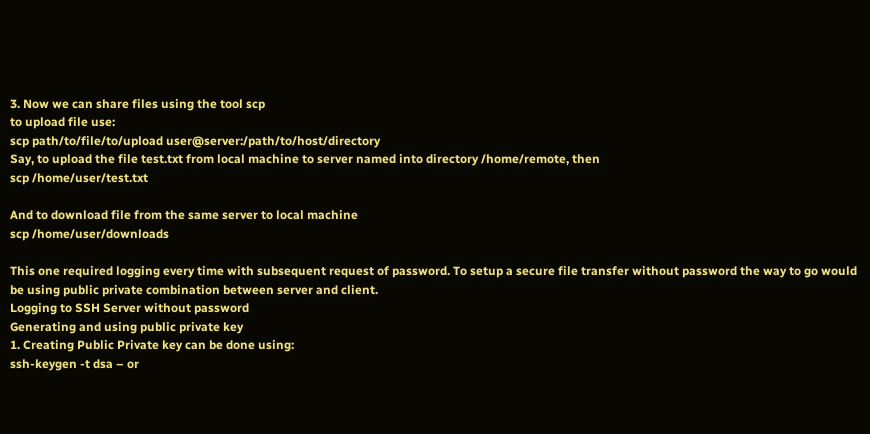3. Now we can share files using the tool scp
to upload file use:
scp path/to/file/to/upload user@server:/path/to/host/directory
Say, to upload the file test.txt from local machine to server named into directory /home/remote, then
scp /home/user/test.txt

And to download file from the same server to local machine
scp /home/user/downloads

This one required logging every time with subsequent request of password. To setup a secure file transfer without password the way to go would be using public private combination between server and client.
Logging to SSH Server without password
Generating and using public private key
1. Creating Public Private key can be done using:
ssh-keygen -t dsa – or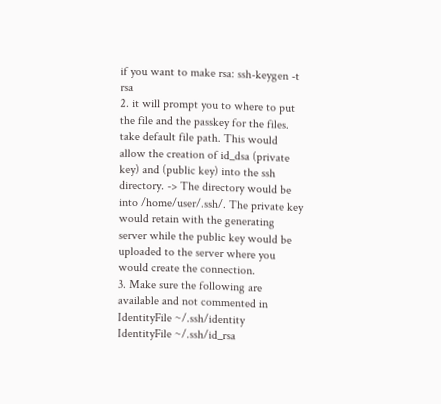if you want to make rsa: ssh-keygen -t rsa
2. it will prompt you to where to put the file and the passkey for the files. take default file path. This would allow the creation of id_dsa (private key) and (public key) into the ssh directory. -> The directory would be into /home/user/.ssh/. The private key would retain with the generating server while the public key would be uploaded to the server where you would create the connection.
3. Make sure the following are available and not commented in
IdentityFile ~/.ssh/identity
IdentityFile ~/.ssh/id_rsa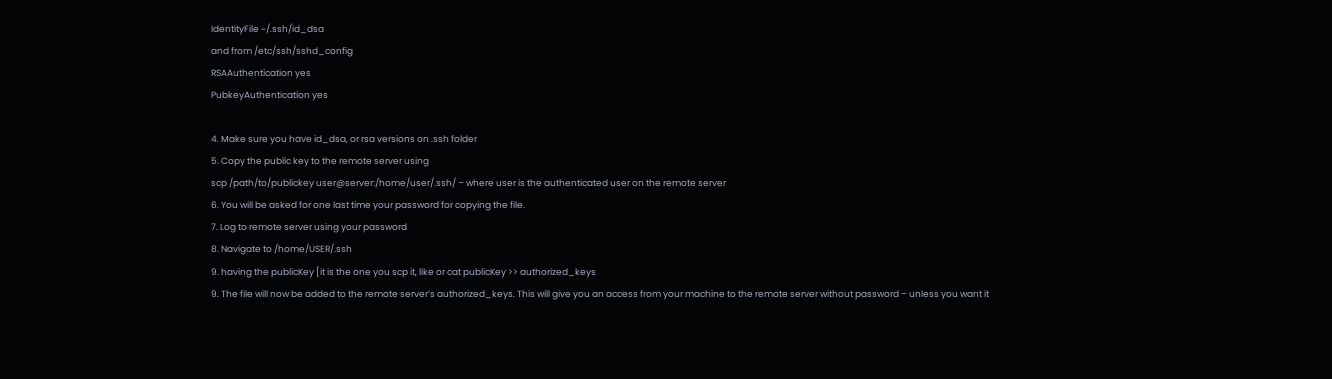IdentityFile ~/.ssh/id_dsa
and from /etc/ssh/sshd_config
RSAAuthentication yes
PubkeyAuthentication yes

4. Make sure you have id_dsa, or rsa versions on .ssh folder
5. Copy the public key to the remote server using
scp /path/to/publickey user@server:/home/user/.ssh/ – where user is the authenticated user on the remote server
6. You will be asked for one last time your password for copying the file.
7. Log to remote server using your password
8. Navigate to /home/USER/.ssh
9. having the publicKey [it is the one you scp it, like or cat publicKey >> authorized_keys
9. The file will now be added to the remote server’s authorized_keys. This will give you an access from your machine to the remote server without password – unless you want it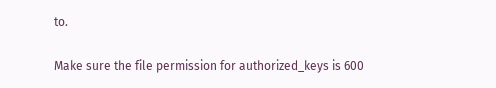to.

Make sure the file permission for authorized_keys is 600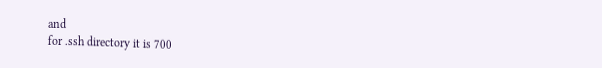and
for .ssh directory it is 700